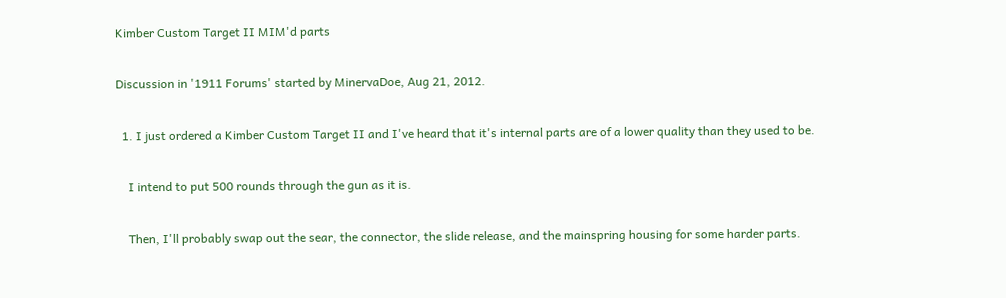Kimber Custom Target II MIM'd parts

Discussion in '1911 Forums' started by MinervaDoe, Aug 21, 2012.

  1. I just ordered a Kimber Custom Target II and I've heard that it's internal parts are of a lower quality than they used to be.

    I intend to put 500 rounds through the gun as it is.

    Then, I'll probably swap out the sear, the connector, the slide release, and the mainspring housing for some harder parts.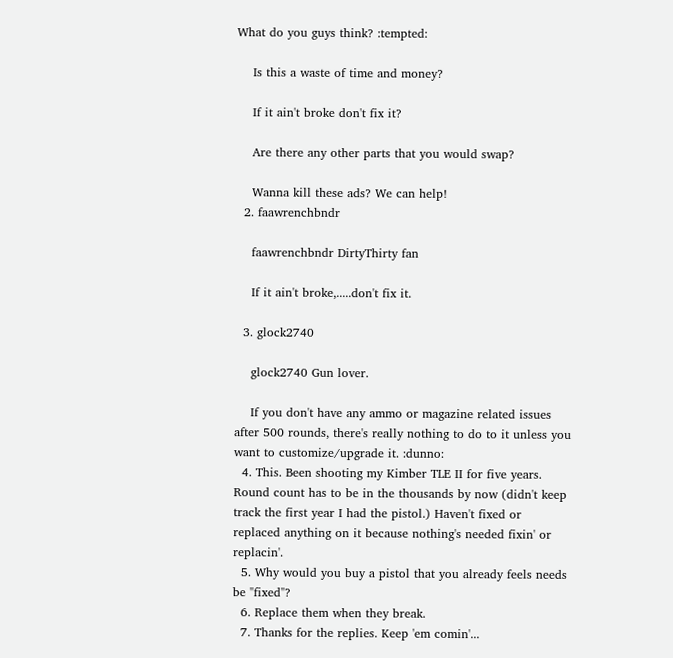What do you guys think? :tempted:

    Is this a waste of time and money?

    If it ain't broke don't fix it?

    Are there any other parts that you would swap?

    Wanna kill these ads? We can help!
  2. faawrenchbndr

    faawrenchbndr DirtyThirty fan

    If it ain't broke,.....don't fix it.

  3. glock2740

    glock2740 Gun lover.

    If you don't have any ammo or magazine related issues after 500 rounds, there's really nothing to do to it unless you want to customize/upgrade it. :dunno:
  4. This. Been shooting my Kimber TLE II for five years. Round count has to be in the thousands by now (didn't keep track the first year I had the pistol.) Haven't fixed or replaced anything on it because nothing's needed fixin' or replacin'.
  5. Why would you buy a pistol that you already feels needs be "fixed"?
  6. Replace them when they break.
  7. Thanks for the replies. Keep 'em comin'...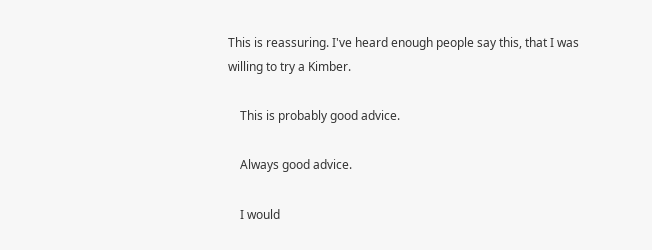This is reassuring. I've heard enough people say this, that I was willing to try a Kimber.

    This is probably good advice.

    Always good advice.

    I would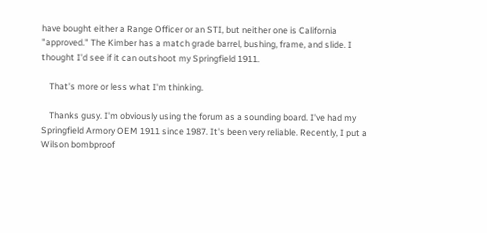have bought either a Range Officer or an STI, but neither one is California "approved." The Kimber has a match grade barrel, bushing, frame, and slide. I thought I'd see if it can outshoot my Springfield 1911.

    That's more or less what I'm thinking.

    Thanks gusy. I'm obviously using the forum as a sounding board. I've had my Springfield Armory OEM 1911 since 1987. It's been very reliable. Recently, I put a Wilson bombproof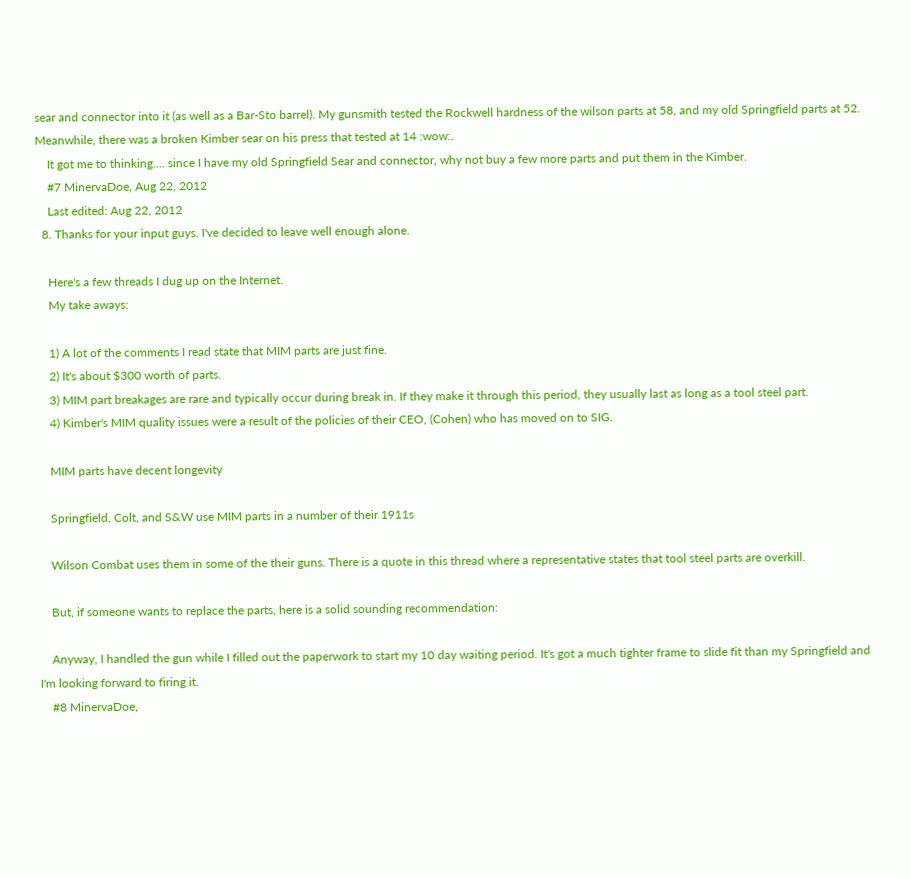sear and connector into it (as well as a Bar-Sto barrel). My gunsmith tested the Rockwell hardness of the wilson parts at 58, and my old Springfield parts at 52. Meanwhile, there was a broken Kimber sear on his press that tested at 14 :wow:.
    It got me to thinking.... since I have my old Springfield Sear and connector, why not buy a few more parts and put them in the Kimber.
    #7 MinervaDoe, Aug 22, 2012
    Last edited: Aug 22, 2012
  8. Thanks for your input guys. I've decided to leave well enough alone.

    Here's a few threads I dug up on the Internet.
    My take aways:

    1) A lot of the comments I read state that MIM parts are just fine.
    2) It's about $300 worth of parts.
    3) MIM part breakages are rare and typically occur during break in. If they make it through this period, they usually last as long as a tool steel part.
    4) Kimber's MIM quality issues were a result of the policies of their CEO, (Cohen) who has moved on to SIG.

    MIM parts have decent longevity

    Springfield, Colt, and S&W use MIM parts in a number of their 1911s

    Wilson Combat uses them in some of the their guns. There is a quote in this thread where a representative states that tool steel parts are overkill.

    But, if someone wants to replace the parts, here is a solid sounding recommendation:

    Anyway, I handled the gun while I filled out the paperwork to start my 10 day waiting period. It's got a much tighter frame to slide fit than my Springfield and I'm looking forward to firing it.
    #8 MinervaDoe,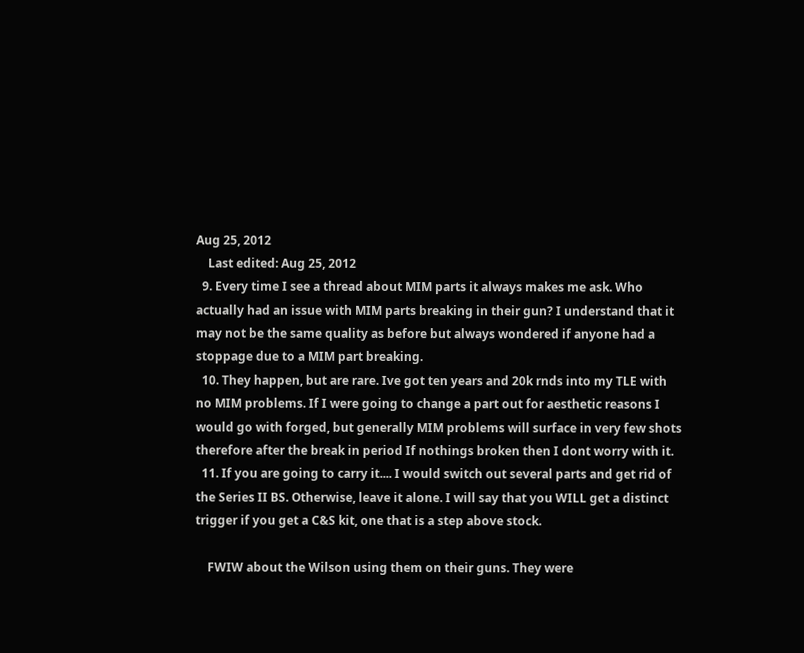Aug 25, 2012
    Last edited: Aug 25, 2012
  9. Every time I see a thread about MIM parts it always makes me ask. Who actually had an issue with MIM parts breaking in their gun? I understand that it may not be the same quality as before but always wondered if anyone had a stoppage due to a MIM part breaking.
  10. They happen, but are rare. Ive got ten years and 20k rnds into my TLE with no MIM problems. If I were going to change a part out for aesthetic reasons I would go with forged, but generally MIM problems will surface in very few shots therefore after the break in period If nothings broken then I dont worry with it.
  11. If you are going to carry it.... I would switch out several parts and get rid of the Series II BS. Otherwise, leave it alone. I will say that you WILL get a distinct trigger if you get a C&S kit, one that is a step above stock.

    FWIW about the Wilson using them on their guns. They were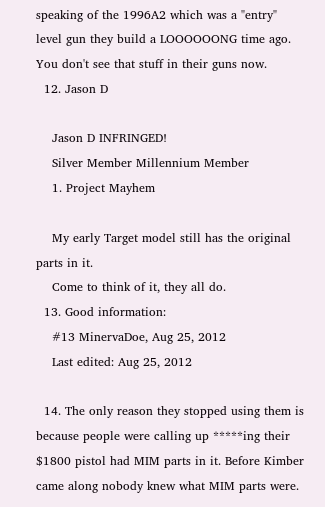speaking of the 1996A2 which was a "entry" level gun they build a LOOOOOONG time ago. You don't see that stuff in their guns now.
  12. Jason D

    Jason D INFRINGED!
    Silver Member Millennium Member
    1. Project Mayhem

    My early Target model still has the original parts in it.
    Come to think of it, they all do.
  13. Good information:
    #13 MinervaDoe, Aug 25, 2012
    Last edited: Aug 25, 2012

  14. The only reason they stopped using them is because people were calling up *****ing their $1800 pistol had MIM parts in it. Before Kimber came along nobody knew what MIM parts were.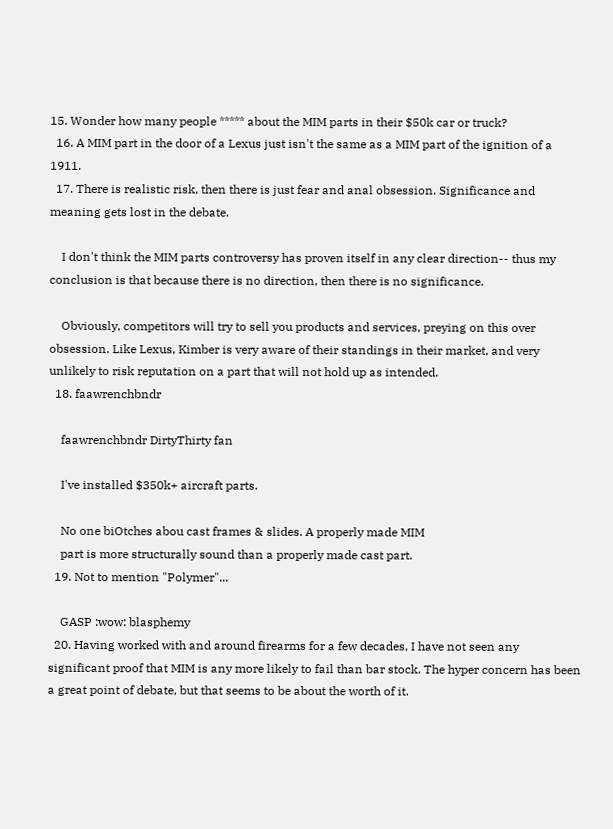15. Wonder how many people ***** about the MIM parts in their $50k car or truck?
  16. A MIM part in the door of a Lexus just isn't the same as a MIM part of the ignition of a 1911.
  17. There is realistic risk, then there is just fear and anal obsession. Significance and meaning gets lost in the debate.

    I don't think the MIM parts controversy has proven itself in any clear direction-- thus my conclusion is that because there is no direction, then there is no significance.

    Obviously, competitors will try to sell you products and services, preying on this over obsession. Like Lexus, Kimber is very aware of their standings in their market, and very unlikely to risk reputation on a part that will not hold up as intended.
  18. faawrenchbndr

    faawrenchbndr DirtyThirty fan

    I've installed $350k+ aircraft parts.

    No one biOtches abou cast frames & slides. A properly made MIM
    part is more structurally sound than a properly made cast part.
  19. Not to mention "Polymer"...

    GASP :wow: blasphemy
  20. Having worked with and around firearms for a few decades, I have not seen any significant proof that MIM is any more likely to fail than bar stock. The hyper concern has been a great point of debate, but that seems to be about the worth of it.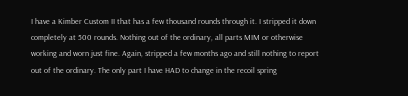I have a Kimber Custom II that has a few thousand rounds through it. I stripped it down completely at 500 rounds. Nothing out of the ordinary, all parts MIM or otherwise working and worn just fine. Again, stripped a few months ago and still nothing to report out of the ordinary. The only part I have HAD to change in the recoil spring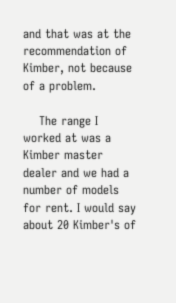and that was at the recommendation of Kimber, not because of a problem.

    The range I worked at was a Kimber master dealer and we had a number of models for rent. I would say about 20 Kimber's of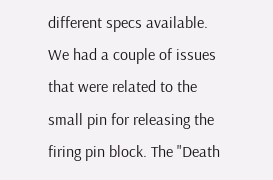different specs available. We had a couple of issues that were related to the small pin for releasing the firing pin block. The "Death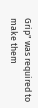Grip" was required to make them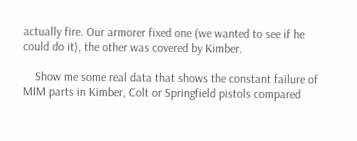actually fire. Our armorer fixed one (we wanted to see if he could do it), the other was covered by Kimber.

    Show me some real data that shows the constant failure of MIM parts in Kimber, Colt or Springfield pistols compared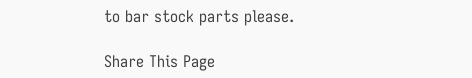to bar stock parts please.

Share This Page